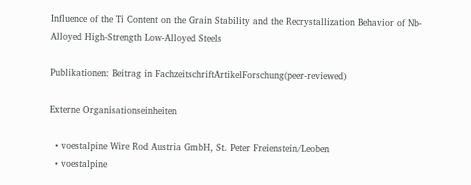Influence of the Ti Content on the Grain Stability and the Recrystallization Behavior of Nb-Alloyed High-Strength Low-Alloyed Steels

Publikationen: Beitrag in FachzeitschriftArtikelForschung(peer-reviewed)

Externe Organisationseinheiten

  • voestalpine Wire Rod Austria GmbH, St. Peter Freienstein/Leoben
  • voestalpine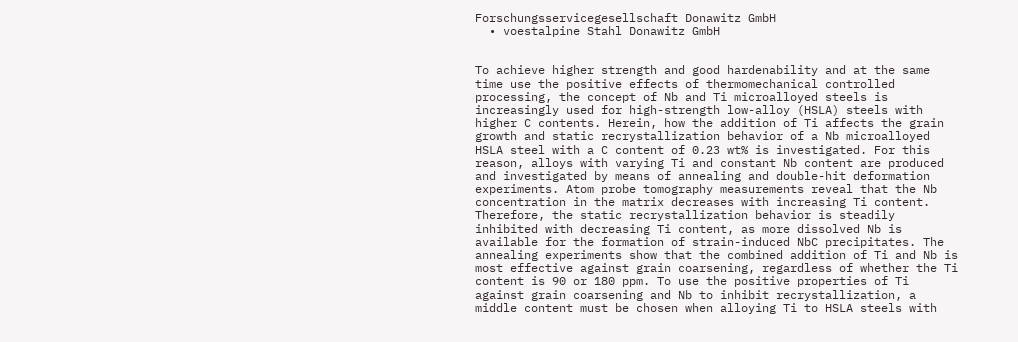Forschungsservicegesellschaft Donawitz GmbH
  • voestalpine Stahl Donawitz GmbH


To achieve higher strength and good hardenability and at the same time use the positive effects of thermomechanical controlled processing, the concept of Nb and Ti microalloyed steels is increasingly used for high-strength low-alloy (HSLA) steels with higher C contents. Herein, how the addition of Ti affects the grain growth and static recrystallization behavior of a Nb microalloyed HSLA steel with a C content of 0.23 wt% is investigated. For this reason, alloys with varying Ti and constant Nb content are produced and investigated by means of annealing and double-hit deformation experiments. Atom probe tomography measurements reveal that the Nb concentration in the matrix decreases with increasing Ti content. Therefore, the static recrystallization behavior is steadily inhibited with decreasing Ti content, as more dissolved Nb is available for the formation of strain-induced NbC precipitates. The annealing experiments show that the combined addition of Ti and Nb is most effective against grain coarsening, regardless of whether the Ti content is 90 or 180 ppm. To use the positive properties of Ti against grain coarsening and Nb to inhibit recrystallization, a middle content must be chosen when alloying Ti to HSLA steels with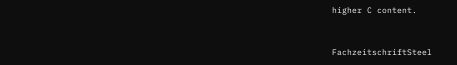higher C content.


FachzeitschriftSteel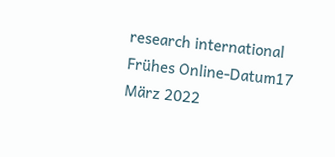research international
Frühes Online-Datum17 März 2022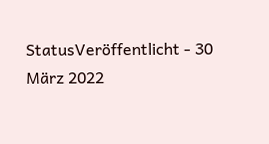StatusVeröffentlicht - 30 März 2022